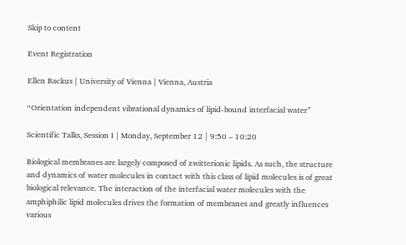Skip to content

Event Registration

Ellen Backus | University of Vienna | Vienna, Austria

“Orientation independent vibrational dynamics of lipid-bound interfacial water”

Scientific Talks, Session I | Monday, September 12 | 9:50 – 10:20

Biological membranes are largely composed of zwitterionic lipids. As such, the structure and dynamics of water molecules in contact with this class of lipid molecules is of great biological relevance. The interaction of the interfacial water molecules with the amphiphilic lipid molecules drives the formation of membranes and greatly influences various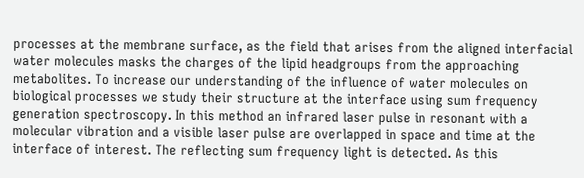processes at the membrane surface, as the field that arises from the aligned interfacial water molecules masks the charges of the lipid headgroups from the approaching metabolites. To increase our understanding of the influence of water molecules on biological processes we study their structure at the interface using sum frequency generation spectroscopy. In this method an infrared laser pulse in resonant with a molecular vibration and a visible laser pulse are overlapped in space and time at the interface of interest. The reflecting sum frequency light is detected. As this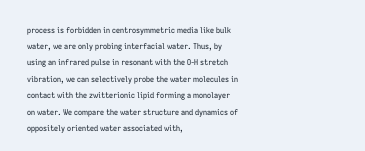process is forbidden in centrosymmetric media like bulk water, we are only probing interfacial water. Thus, by using an infrared pulse in resonant with the O-H stretch vibration, we can selectively probe the water molecules in contact with the zwitterionic lipid forming a monolayer on water. We compare the water structure and dynamics of oppositely oriented water associated with,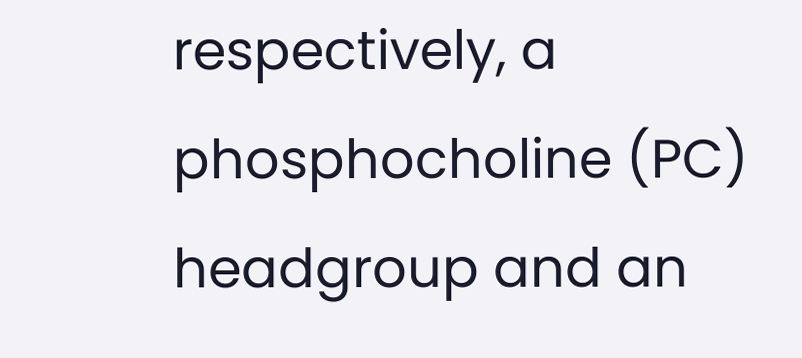respectively, a phosphocholine (PC) headgroup and an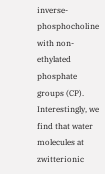inverse-phosphocholine with non-ethylated phosphate groups (CP). Interestingly, we find that water molecules at zwitterionic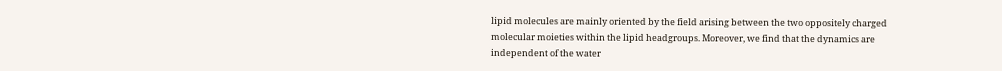lipid molecules are mainly oriented by the field arising between the two oppositely charged molecular moieties within the lipid headgroups. Moreover, we find that the dynamics are independent of the water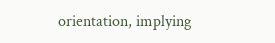orientation, implying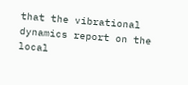that the vibrational dynamics report on the local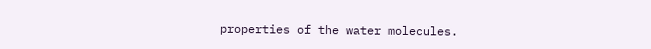properties of the water molecules.